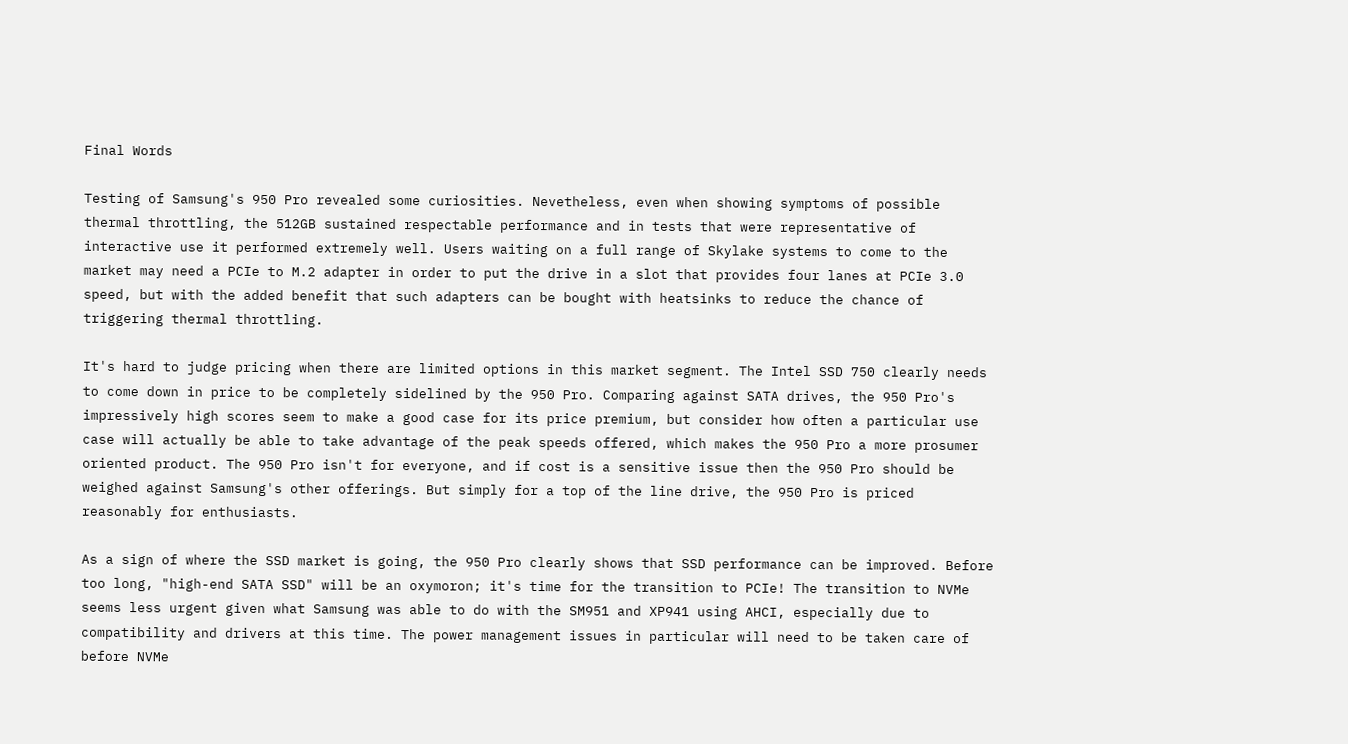Final Words

Testing of Samsung's 950 Pro revealed some curiosities. Nevetheless, even when showing symptoms of possible thermal throttling, the 512GB sustained respectable performance and in tests that were representative of interactive use it performed extremely well. Users waiting on a full range of Skylake systems to come to the market may need a PCIe to M.2 adapter in order to put the drive in a slot that provides four lanes at PCIe 3.0 speed, but with the added benefit that such adapters can be bought with heatsinks to reduce the chance of triggering thermal throttling.

It's hard to judge pricing when there are limited options in this market segment. The Intel SSD 750 clearly needs to come down in price to be completely sidelined by the 950 Pro. Comparing against SATA drives, the 950 Pro's impressively high scores seem to make a good case for its price premium, but consider how often a particular use case will actually be able to take advantage of the peak speeds offered, which makes the 950 Pro a more prosumer oriented product. The 950 Pro isn't for everyone, and if cost is a sensitive issue then the 950 Pro should be weighed against Samsung's other offerings. But simply for a top of the line drive, the 950 Pro is priced reasonably for enthusiasts.

As a sign of where the SSD market is going, the 950 Pro clearly shows that SSD performance can be improved. Before too long, "high-end SATA SSD" will be an oxymoron; it's time for the transition to PCIe! The transition to NVMe seems less urgent given what Samsung was able to do with the SM951 and XP941 using AHCI, especially due to compatibility and drivers at this time. The power management issues in particular will need to be taken care of before NVMe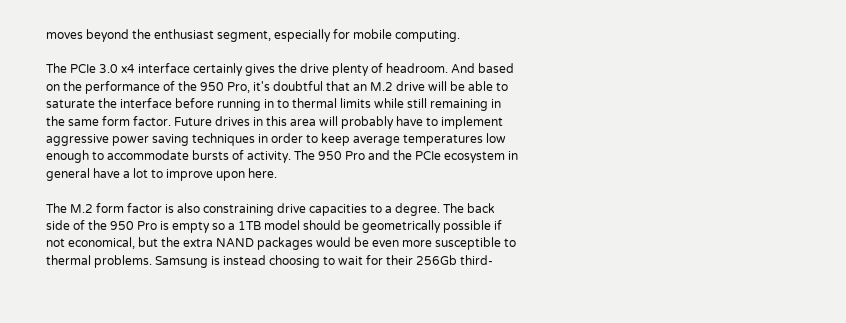moves beyond the enthusiast segment, especially for mobile computing.

The PCIe 3.0 x4 interface certainly gives the drive plenty of headroom. And based on the performance of the 950 Pro, it's doubtful that an M.2 drive will be able to saturate the interface before running in to thermal limits while still remaining in the same form factor. Future drives in this area will probably have to implement aggressive power saving techniques in order to keep average temperatures low enough to accommodate bursts of activity. The 950 Pro and the PCIe ecosystem in general have a lot to improve upon here.

The M.2 form factor is also constraining drive capacities to a degree. The back side of the 950 Pro is empty so a 1TB model should be geometrically possible if not economical, but the extra NAND packages would be even more susceptible to thermal problems. Samsung is instead choosing to wait for their 256Gb third-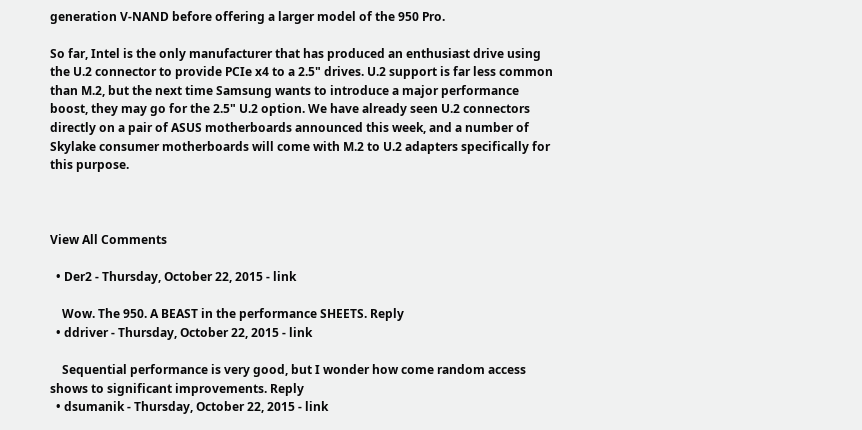generation V-NAND before offering a larger model of the 950 Pro.

So far, Intel is the only manufacturer that has produced an enthusiast drive using the U.2 connector to provide PCIe x4 to a 2.5" drives. U.2 support is far less common than M.2, but the next time Samsung wants to introduce a major performance boost, they may go for the 2.5" U.2 option. We have already seen U.2 connectors directly on a pair of ASUS motherboards announced this week, and a number of Skylake consumer motherboards will come with M.2 to U.2 adapters specifically for this purpose.



View All Comments

  • Der2 - Thursday, October 22, 2015 - link

    Wow. The 950. A BEAST in the performance SHEETS. Reply
  • ddriver - Thursday, October 22, 2015 - link

    Sequential performance is very good, but I wonder how come random access shows to significant improvements. Reply
  • dsumanik - Thursday, October 22, 2015 - link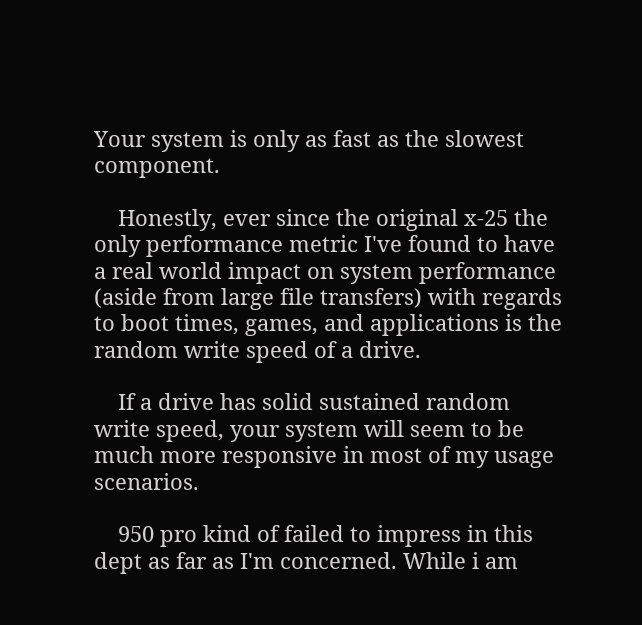Your system is only as fast as the slowest component.

    Honestly, ever since the original x-25 the only performance metric I've found to have a real world impact on system performance (aside from large file transfers) with regards to boot times, games, and applications is the random write speed of a drive.

    If a drive has solid sustained random write speed, your system will seem to be much more responsive in most of my usage scenarios.

    950 pro kind of failed to impress in this dept as far as I'm concerned. While i am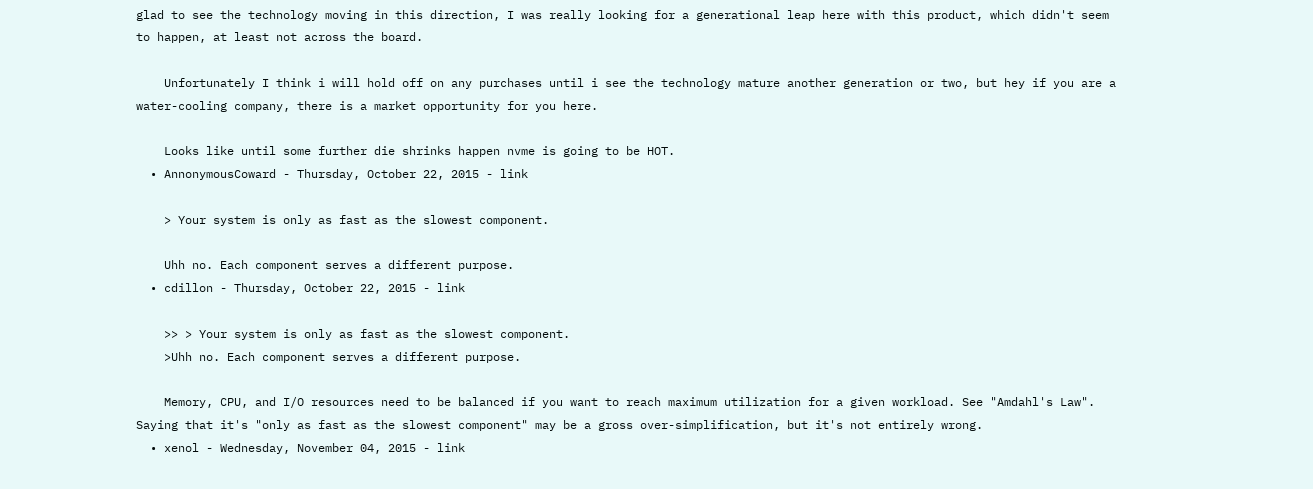glad to see the technology moving in this direction, I was really looking for a generational leap here with this product, which didn't seem to happen, at least not across the board.

    Unfortunately I think i will hold off on any purchases until i see the technology mature another generation or two, but hey if you are a water-cooling company, there is a market opportunity for you here.

    Looks like until some further die shrinks happen nvme is going to be HOT.
  • AnnonymousCoward - Thursday, October 22, 2015 - link

    > Your system is only as fast as the slowest component.

    Uhh no. Each component serves a different purpose.
  • cdillon - Thursday, October 22, 2015 - link

    >> > Your system is only as fast as the slowest component.
    >Uhh no. Each component serves a different purpose.

    Memory, CPU, and I/O resources need to be balanced if you want to reach maximum utilization for a given workload. See "Amdahl's Law". Saying that it's "only as fast as the slowest component" may be a gross over-simplification, but it's not entirely wrong.
  • xenol - Wednesday, November 04, 2015 - link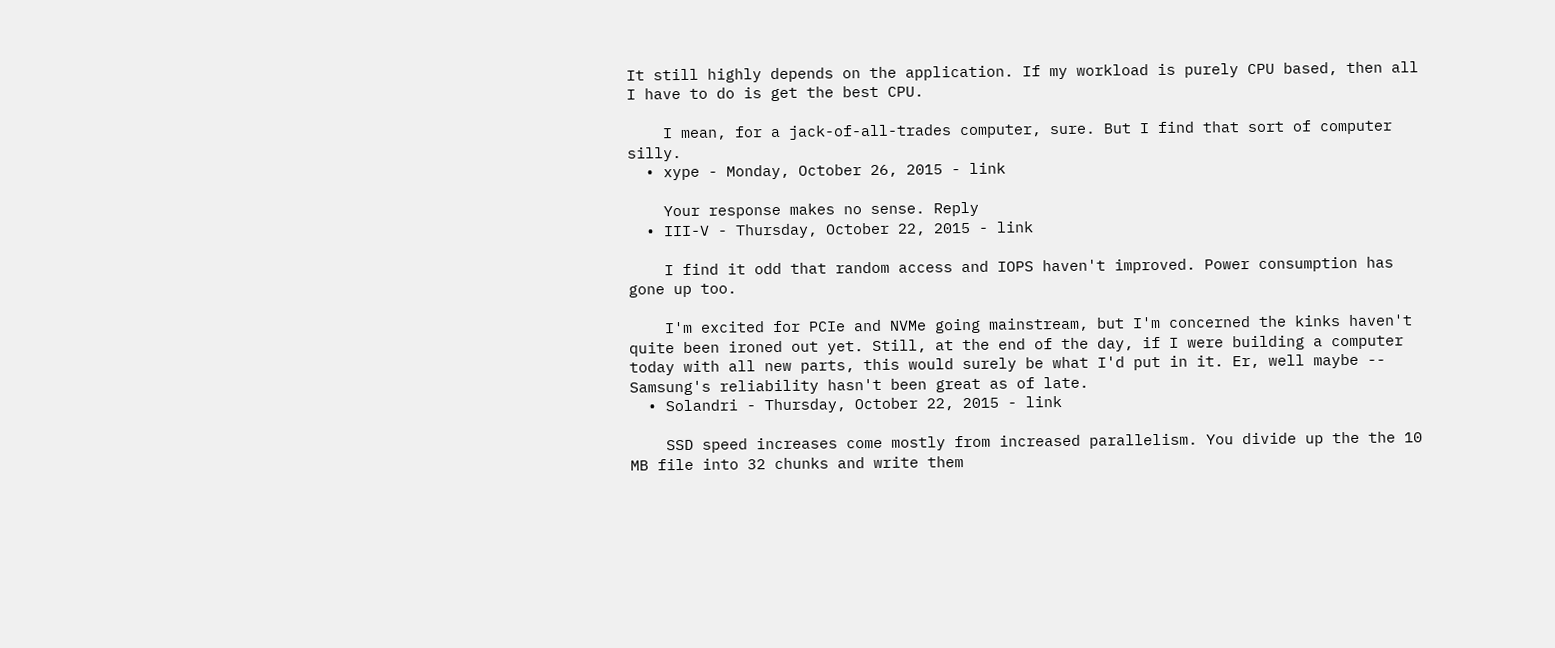It still highly depends on the application. If my workload is purely CPU based, then all I have to do is get the best CPU.

    I mean, for a jack-of-all-trades computer, sure. But I find that sort of computer silly.
  • xype - Monday, October 26, 2015 - link

    Your response makes no sense. Reply
  • III-V - Thursday, October 22, 2015 - link

    I find it odd that random access and IOPS haven't improved. Power consumption has gone up too.

    I'm excited for PCIe and NVMe going mainstream, but I'm concerned the kinks haven't quite been ironed out yet. Still, at the end of the day, if I were building a computer today with all new parts, this would surely be what I'd put in it. Er, well maybe -- Samsung's reliability hasn't been great as of late.
  • Solandri - Thursday, October 22, 2015 - link

    SSD speed increases come mostly from increased parallelism. You divide up the the 10 MB file into 32 chunks and write them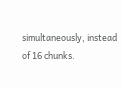simultaneously, instead of 16 chunks.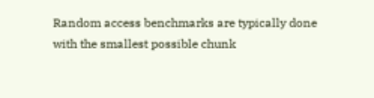Random access benchmarks are typically done with the smallest possible chunk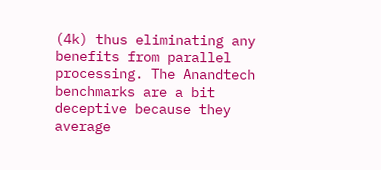(4k) thus eliminating any benefits from parallel processing. The Anandtech benchmarks are a bit deceptive because they average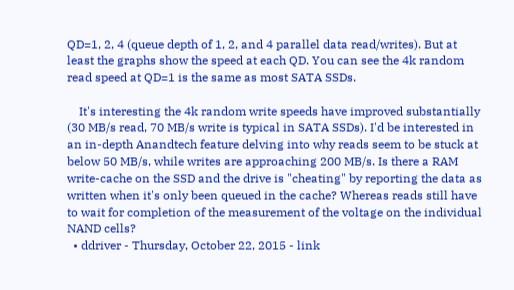QD=1, 2, 4 (queue depth of 1, 2, and 4 parallel data read/writes). But at least the graphs show the speed at each QD. You can see the 4k random read speed at QD=1 is the same as most SATA SSDs.

    It's interesting the 4k random write speeds have improved substantially (30 MB/s read, 70 MB/s write is typical in SATA SSDs). I'd be interested in an in-depth Anandtech feature delving into why reads seem to be stuck at below 50 MB/s, while writes are approaching 200 MB/s. Is there a RAM write-cache on the SSD and the drive is "cheating" by reporting the data as written when it's only been queued in the cache? Whereas reads still have to wait for completion of the measurement of the voltage on the individual NAND cells?
  • ddriver - Thursday, October 22, 2015 - link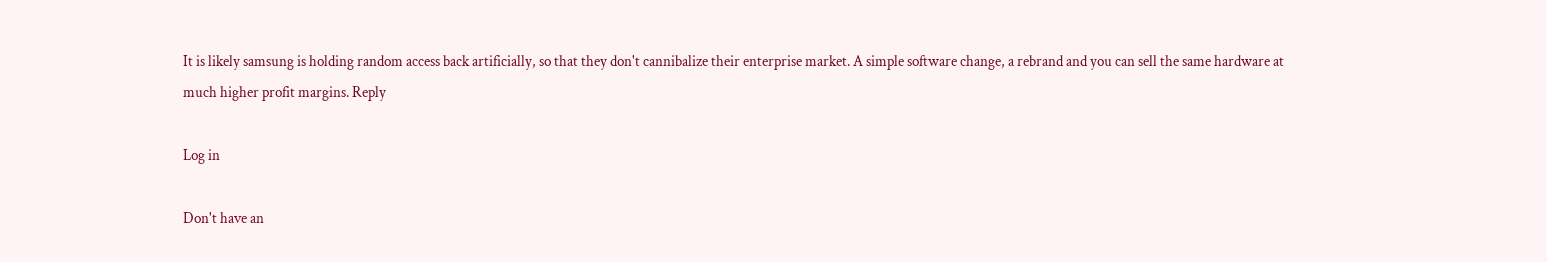It is likely samsung is holding random access back artificially, so that they don't cannibalize their enterprise market. A simple software change, a rebrand and you can sell the same hardware at much higher profit margins. Reply

Log in

Don't have an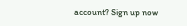account? Sign up now